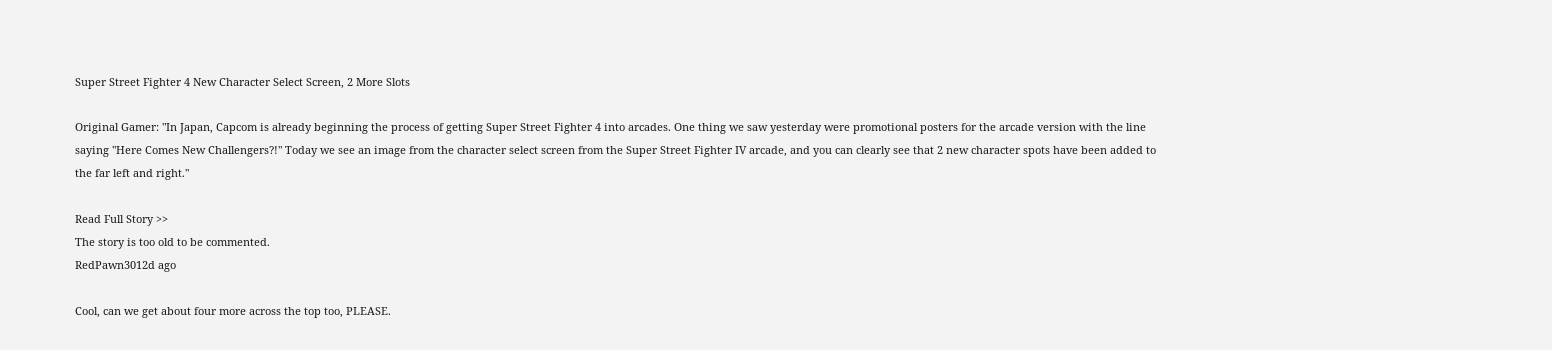Super Street Fighter 4 New Character Select Screen, 2 More Slots

Original Gamer: "In Japan, Capcom is already beginning the process of getting Super Street Fighter 4 into arcades. One thing we saw yesterday were promotional posters for the arcade version with the line saying "Here Comes New Challengers?!" Today we see an image from the character select screen from the Super Street Fighter IV arcade, and you can clearly see that 2 new character spots have been added to the far left and right."

Read Full Story >>
The story is too old to be commented.
RedPawn3012d ago

Cool, can we get about four more across the top too, PLEASE.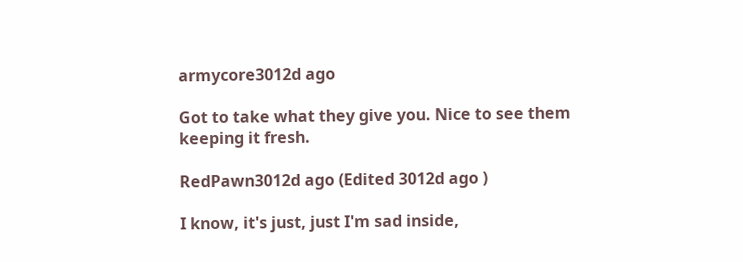armycore3012d ago

Got to take what they give you. Nice to see them keeping it fresh.

RedPawn3012d ago (Edited 3012d ago )

I know, it's just, just I'm sad inside,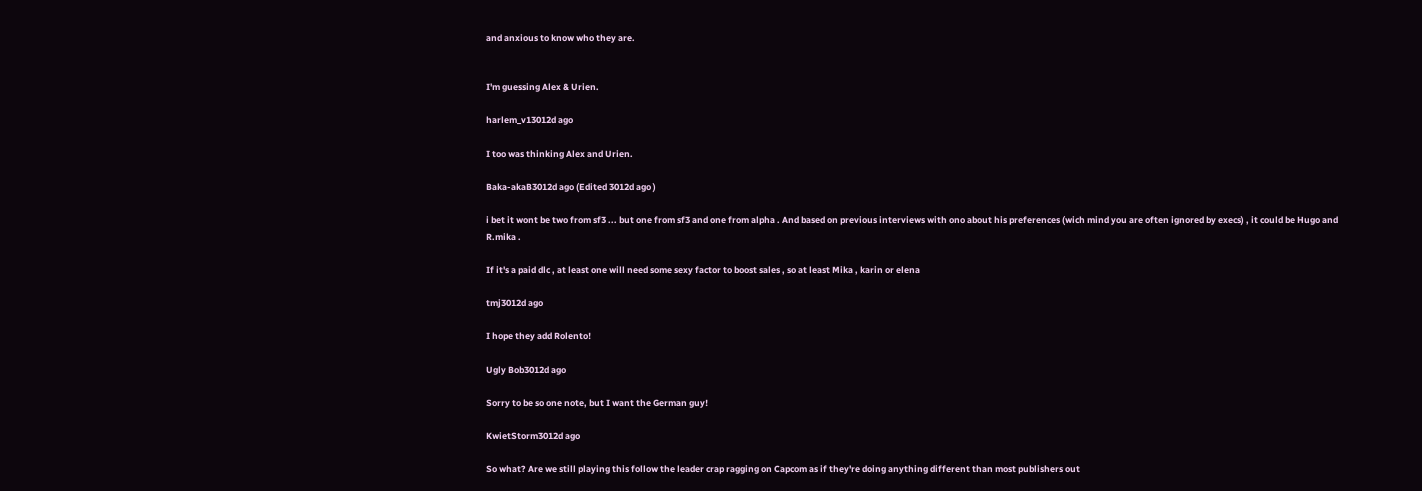and anxious to know who they are.


I'm guessing Alex & Urien.

harlem_v13012d ago

I too was thinking Alex and Urien.

Baka-akaB3012d ago (Edited 3012d ago )

i bet it wont be two from sf3 ... but one from sf3 and one from alpha . And based on previous interviews with ono about his preferences (wich mind you are often ignored by execs) , it could be Hugo and R.mika .

If it's a paid dlc , at least one will need some sexy factor to boost sales , so at least Mika , karin or elena

tmj3012d ago

I hope they add Rolento!

Ugly Bob3012d ago

Sorry to be so one note, but I want the German guy!

KwietStorm3012d ago

So what? Are we still playing this follow the leader crap ragging on Capcom as if they're doing anything different than most publishers out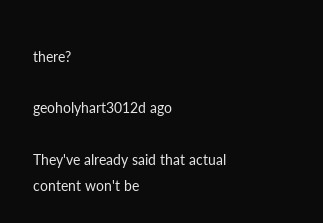there?

geoholyhart3012d ago

They've already said that actual content won't be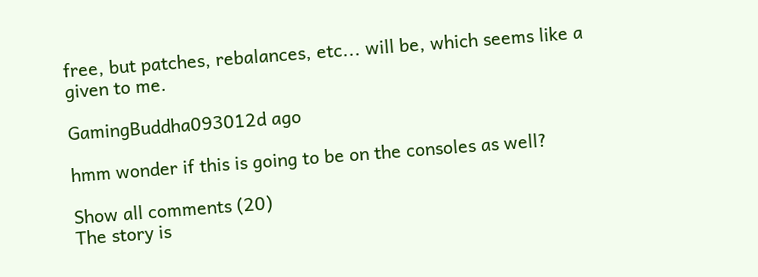free, but patches, rebalances, etc... will be, which seems like a given to me.

GamingBuddha093012d ago

hmm wonder if this is going to be on the consoles as well?

Show all comments (20)
The story is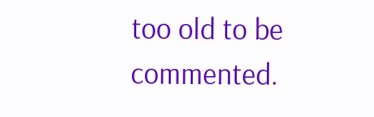too old to be commented.